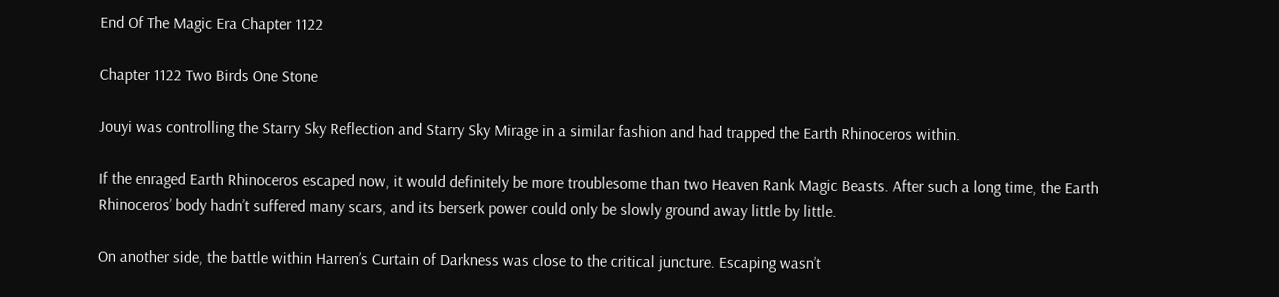End Of The Magic Era Chapter 1122

Chapter 1122 Two Birds One Stone

Jouyi was controlling the Starry Sky Reflection and Starry Sky Mirage in a similar fashion and had trapped the Earth Rhinoceros within.

If the enraged Earth Rhinoceros escaped now, it would definitely be more troublesome than two Heaven Rank Magic Beasts. After such a long time, the Earth Rhinoceros’ body hadn’t suffered many scars, and its berserk power could only be slowly ground away little by little.

On another side, the battle within Harren’s Curtain of Darkness was close to the critical juncture. Escaping wasn’t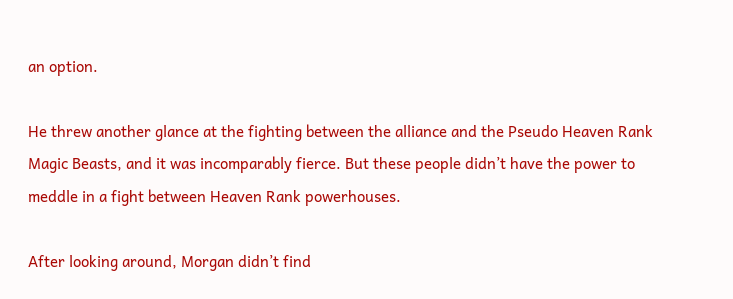an option.

He threw another glance at the fighting between the alliance and the Pseudo Heaven Rank Magic Beasts, and it was incomparably fierce. But these people didn’t have the power to meddle in a fight between Heaven Rank powerhouses.

After looking around, Morgan didn’t find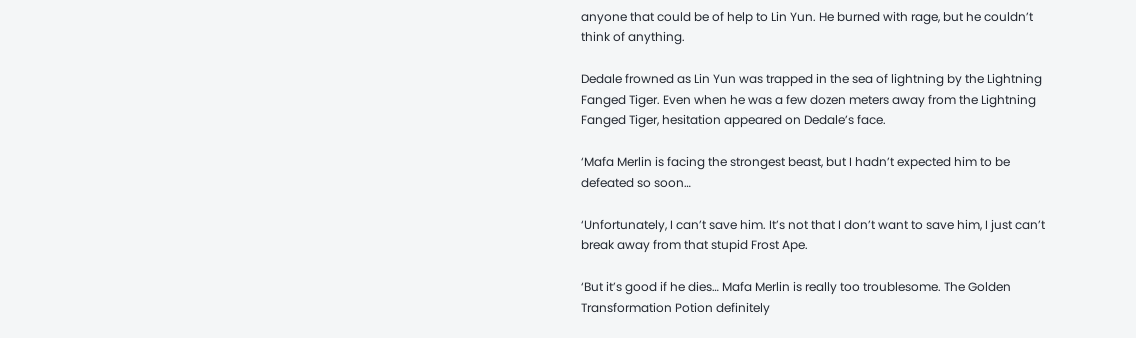anyone that could be of help to Lin Yun. He burned with rage, but he couldn’t think of anything.

Dedale frowned as Lin Yun was trapped in the sea of lightning by the Lightning Fanged Tiger. Even when he was a few dozen meters away from the Lightning Fanged Tiger, hesitation appeared on Dedale’s face.

‘Mafa Merlin is facing the strongest beast, but I hadn’t expected him to be defeated so soon…

‘Unfortunately, I can’t save him. It’s not that I don’t want to save him, I just can’t break away from that stupid Frost Ape.

‘But it’s good if he dies… Mafa Merlin is really too troublesome. The Golden Transformation Potion definitely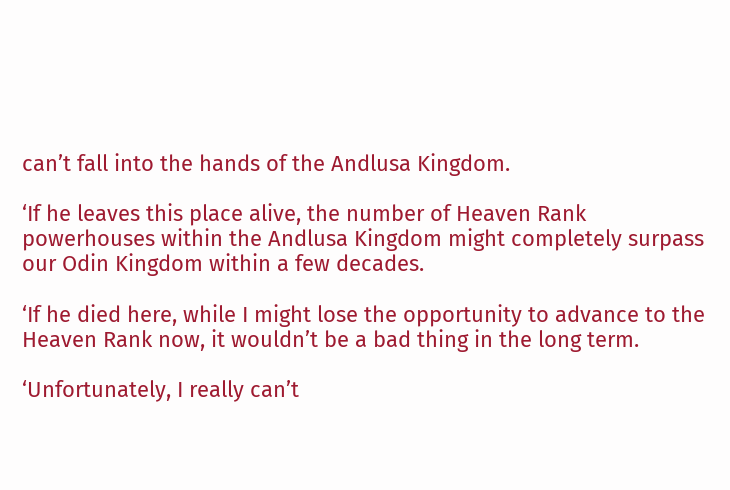can’t fall into the hands of the Andlusa Kingdom.

‘If he leaves this place alive, the number of Heaven Rank powerhouses within the Andlusa Kingdom might completely surpass our Odin Kingdom within a few decades.

‘If he died here, while I might lose the opportunity to advance to the Heaven Rank now, it wouldn’t be a bad thing in the long term.

‘Unfortunately, I really can’t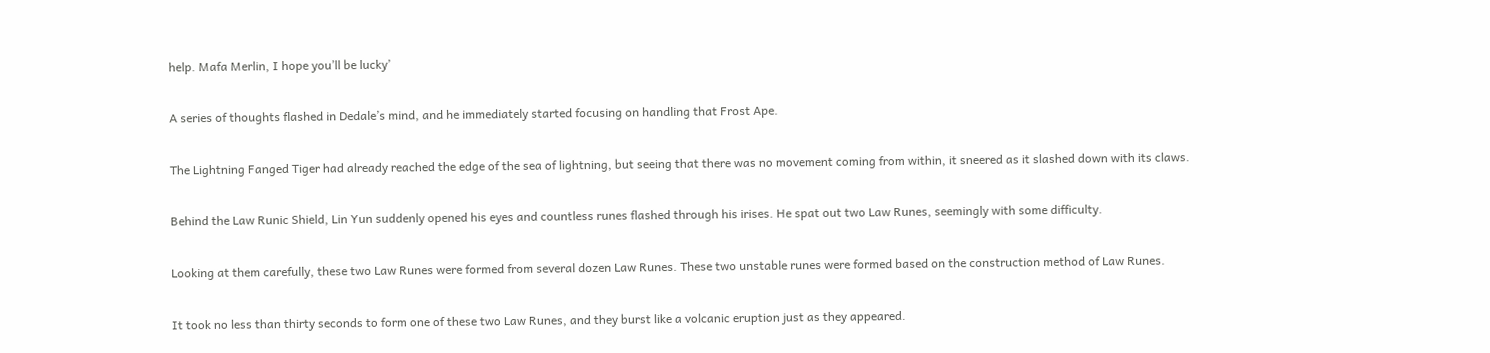help. Mafa Merlin, I hope you’ll be lucky’

A series of thoughts flashed in Dedale’s mind, and he immediately started focusing on handling that Frost Ape.

The Lightning Fanged Tiger had already reached the edge of the sea of lightning, but seeing that there was no movement coming from within, it sneered as it slashed down with its claws.

Behind the Law Runic Shield, Lin Yun suddenly opened his eyes and countless runes flashed through his irises. He spat out two Law Runes, seemingly with some difficulty.

Looking at them carefully, these two Law Runes were formed from several dozen Law Runes. These two unstable runes were formed based on the construction method of Law Runes.

It took no less than thirty seconds to form one of these two Law Runes, and they burst like a volcanic eruption just as they appeared.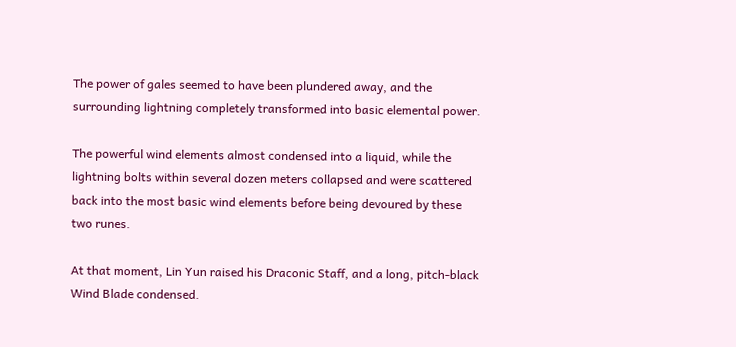The power of gales seemed to have been plundered away, and the surrounding lightning completely transformed into basic elemental power.

The powerful wind elements almost condensed into a liquid, while the lightning bolts within several dozen meters collapsed and were scattered back into the most basic wind elements before being devoured by these two runes.

At that moment, Lin Yun raised his Draconic Staff, and a long, pitch-black Wind Blade condensed.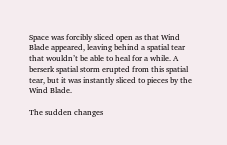Space was forcibly sliced open as that Wind Blade appeared, leaving behind a spatial tear that wouldn’t be able to heal for a while. A berserk spatial storm erupted from this spatial tear, but it was instantly sliced to pieces by the Wind Blade.

The sudden changes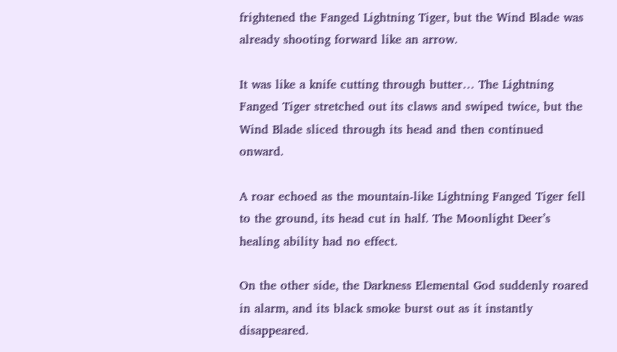frightened the Fanged Lightning Tiger, but the Wind Blade was already shooting forward like an arrow.

It was like a knife cutting through butter… The Lightning Fanged Tiger stretched out its claws and swiped twice, but the Wind Blade sliced through its head and then continued onward.

A roar echoed as the mountain-like Lightning Fanged Tiger fell to the ground, its head cut in half. The Moonlight Deer’s healing ability had no effect.

On the other side, the Darkness Elemental God suddenly roared in alarm, and its black smoke burst out as it instantly disappeared.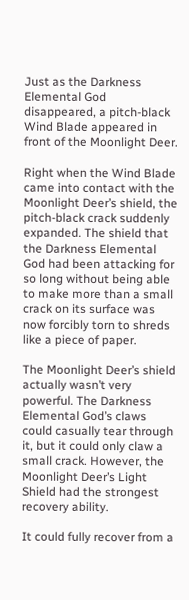Just as the Darkness Elemental God disappeared, a pitch-black Wind Blade appeared in front of the Moonlight Deer.

Right when the Wind Blade came into contact with the Moonlight Deer’s shield, the pitch-black crack suddenly expanded. The shield that the Darkness Elemental God had been attacking for so long without being able to make more than a small crack on its surface was now forcibly torn to shreds like a piece of paper.

The Moonlight Deer’s shield actually wasn’t very powerful. The Darkness Elemental God’s claws could casually tear through it, but it could only claw a small crack. However, the Moonlight Deer’s Light Shield had the strongest recovery ability.

It could fully recover from a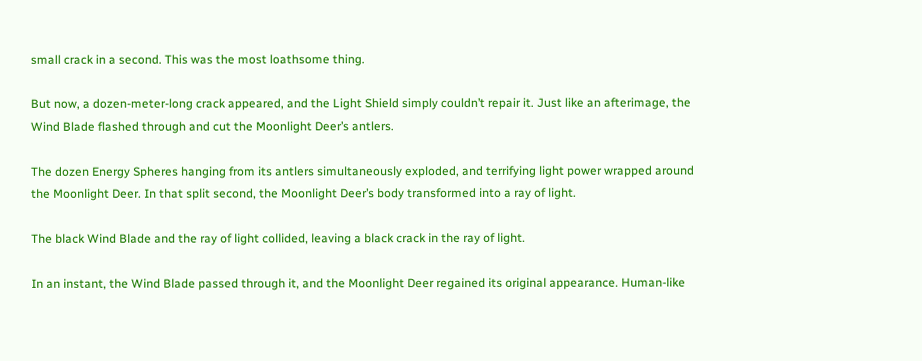small crack in a second. This was the most loathsome thing.

But now, a dozen-meter-long crack appeared, and the Light Shield simply couldn’t repair it. Just like an afterimage, the Wind Blade flashed through and cut the Moonlight Deer’s antlers.

The dozen Energy Spheres hanging from its antlers simultaneously exploded, and terrifying light power wrapped around the Moonlight Deer. In that split second, the Moonlight Deer’s body transformed into a ray of light.

The black Wind Blade and the ray of light collided, leaving a black crack in the ray of light.

In an instant, the Wind Blade passed through it, and the Moonlight Deer regained its original appearance. Human-like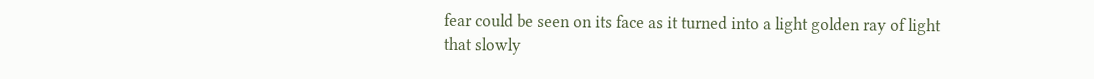fear could be seen on its face as it turned into a light golden ray of light that slowly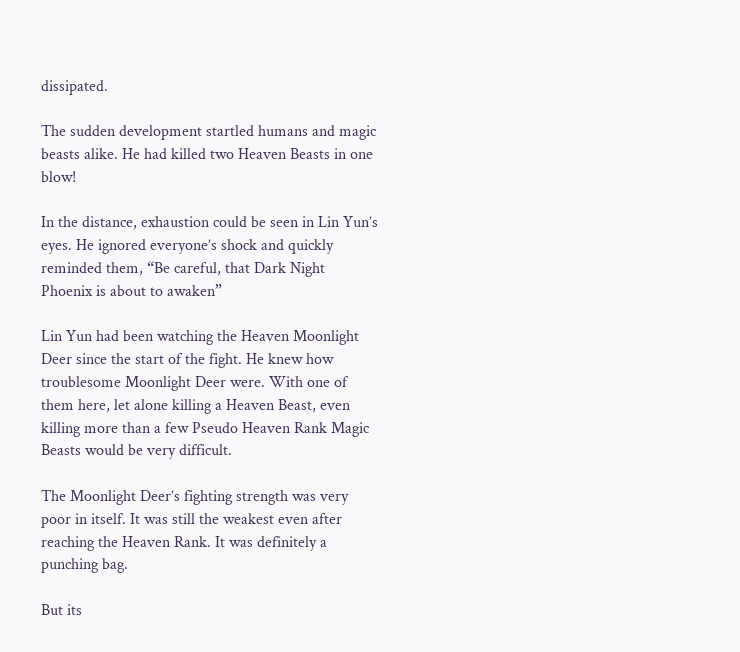dissipated.

The sudden development startled humans and magic beasts alike. He had killed two Heaven Beasts in one blow!

In the distance, exhaustion could be seen in Lin Yun’s eyes. He ignored everyone’s shock and quickly reminded them, “Be careful, that Dark Night Phoenix is about to awaken”

Lin Yun had been watching the Heaven Moonlight Deer since the start of the fight. He knew how troublesome Moonlight Deer were. With one of them here, let alone killing a Heaven Beast, even killing more than a few Pseudo Heaven Rank Magic Beasts would be very difficult.

The Moonlight Deer’s fighting strength was very poor in itself. It was still the weakest even after reaching the Heaven Rank. It was definitely a punching bag.

But its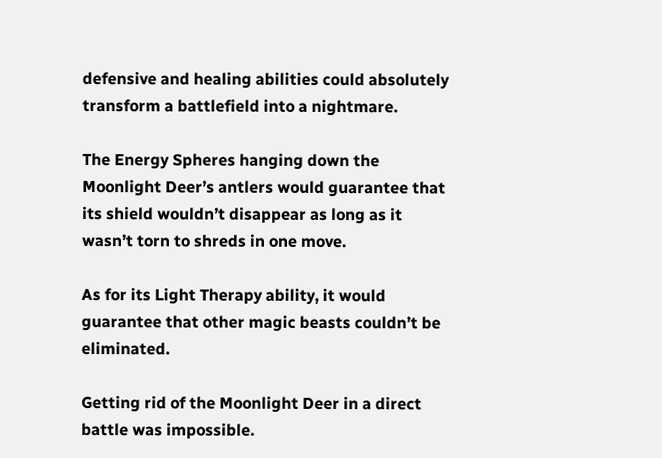defensive and healing abilities could absolutely transform a battlefield into a nightmare.

The Energy Spheres hanging down the Moonlight Deer’s antlers would guarantee that its shield wouldn’t disappear as long as it wasn’t torn to shreds in one move.

As for its Light Therapy ability, it would guarantee that other magic beasts couldn’t be eliminated.

Getting rid of the Moonlight Deer in a direct battle was impossible.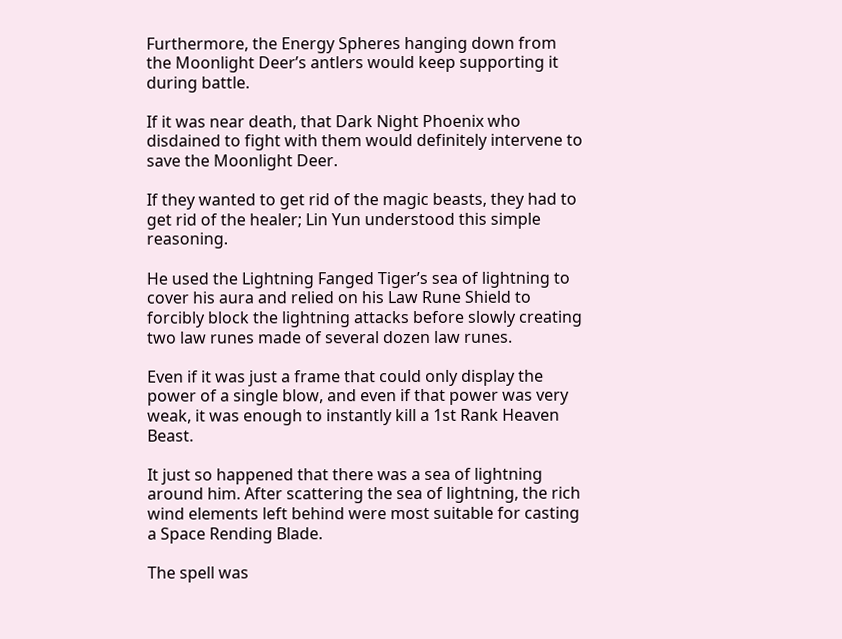Furthermore, the Energy Spheres hanging down from the Moonlight Deer’s antlers would keep supporting it during battle.

If it was near death, that Dark Night Phoenix who disdained to fight with them would definitely intervene to save the Moonlight Deer.

If they wanted to get rid of the magic beasts, they had to get rid of the healer; Lin Yun understood this simple reasoning.

He used the Lightning Fanged Tiger’s sea of lightning to cover his aura and relied on his Law Rune Shield to forcibly block the lightning attacks before slowly creating two law runes made of several dozen law runes.

Even if it was just a frame that could only display the power of a single blow, and even if that power was very weak, it was enough to instantly kill a 1st Rank Heaven Beast.

It just so happened that there was a sea of lightning around him. After scattering the sea of lightning, the rich wind elements left behind were most suitable for casting a Space Rending Blade.

The spell was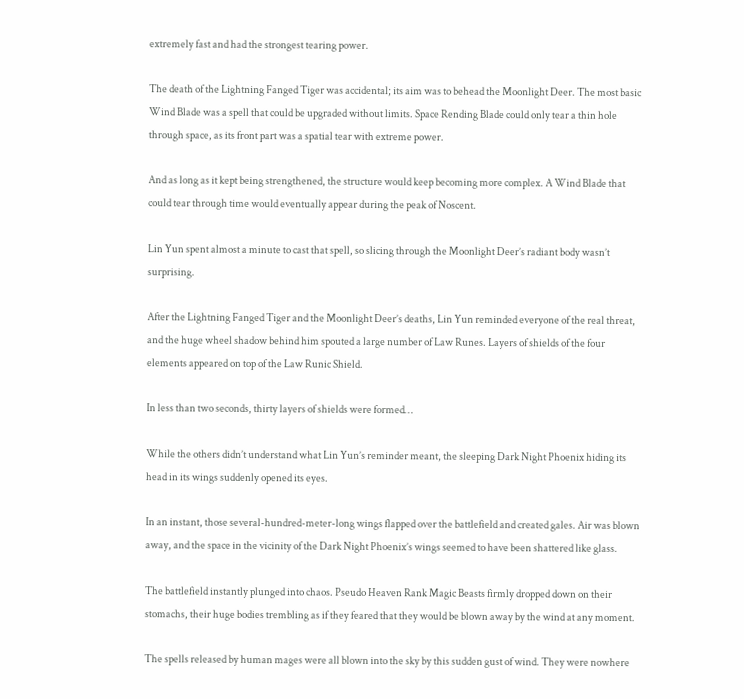extremely fast and had the strongest tearing power.

The death of the Lightning Fanged Tiger was accidental; its aim was to behead the Moonlight Deer. The most basic Wind Blade was a spell that could be upgraded without limits. Space Rending Blade could only tear a thin hole through space, as its front part was a spatial tear with extreme power.

And as long as it kept being strengthened, the structure would keep becoming more complex. A Wind Blade that could tear through time would eventually appear during the peak of Noscent.

Lin Yun spent almost a minute to cast that spell, so slicing through the Moonlight Deer’s radiant body wasn’t surprising.

After the Lightning Fanged Tiger and the Moonlight Deer’s deaths, Lin Yun reminded everyone of the real threat, and the huge wheel shadow behind him spouted a large number of Law Runes. Layers of shields of the four elements appeared on top of the Law Runic Shield.

In less than two seconds, thirty layers of shields were formed…

While the others didn’t understand what Lin Yun’s reminder meant, the sleeping Dark Night Phoenix hiding its head in its wings suddenly opened its eyes.

In an instant, those several-hundred-meter-long wings flapped over the battlefield and created gales. Air was blown away, and the space in the vicinity of the Dark Night Phoenix’s wings seemed to have been shattered like glass.

The battlefield instantly plunged into chaos. Pseudo Heaven Rank Magic Beasts firmly dropped down on their stomachs, their huge bodies trembling as if they feared that they would be blown away by the wind at any moment.

The spells released by human mages were all blown into the sky by this sudden gust of wind. They were nowhere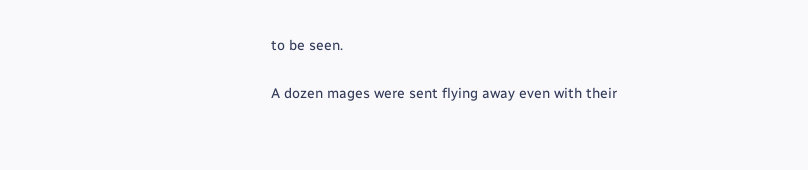to be seen.

A dozen mages were sent flying away even with their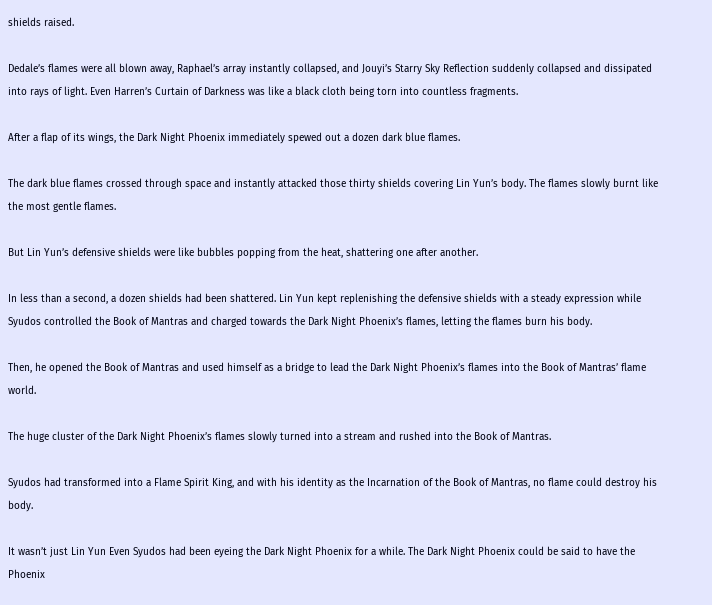shields raised.

Dedale’s flames were all blown away, Raphael’s array instantly collapsed, and Jouyi’s Starry Sky Reflection suddenly collapsed and dissipated into rays of light. Even Harren’s Curtain of Darkness was like a black cloth being torn into countless fragments.

After a flap of its wings, the Dark Night Phoenix immediately spewed out a dozen dark blue flames.

The dark blue flames crossed through space and instantly attacked those thirty shields covering Lin Yun’s body. The flames slowly burnt like the most gentle flames.

But Lin Yun’s defensive shields were like bubbles popping from the heat, shattering one after another.

In less than a second, a dozen shields had been shattered. Lin Yun kept replenishing the defensive shields with a steady expression while Syudos controlled the Book of Mantras and charged towards the Dark Night Phoenix’s flames, letting the flames burn his body.

Then, he opened the Book of Mantras and used himself as a bridge to lead the Dark Night Phoenix’s flames into the Book of Mantras’ flame world.

The huge cluster of the Dark Night Phoenix’s flames slowly turned into a stream and rushed into the Book of Mantras.

Syudos had transformed into a Flame Spirit King, and with his identity as the Incarnation of the Book of Mantras, no flame could destroy his body.

It wasn’t just Lin Yun Even Syudos had been eyeing the Dark Night Phoenix for a while. The Dark Night Phoenix could be said to have the Phoenix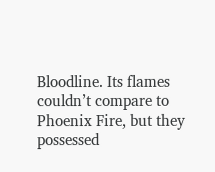Bloodline. Its flames couldn’t compare to Phoenix Fire, but they possessed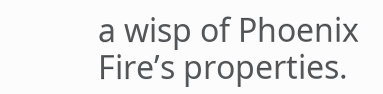a wisp of Phoenix Fire’s properties.